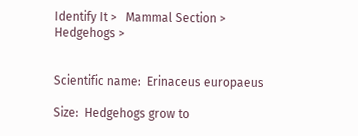Identify It >   Mammal Section >   Hedgehogs >


Scientific name:  Erinaceus europaeus

Size:  Hedgehogs grow to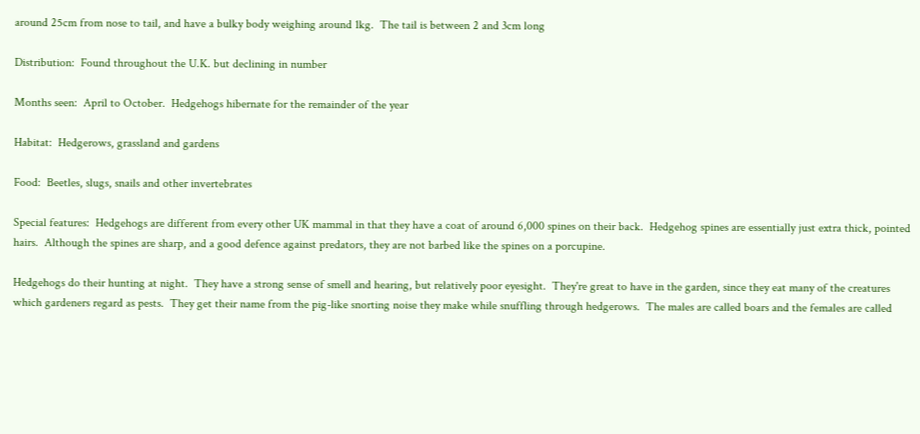around 25cm from nose to tail, and have a bulky body weighing around 1kg.  The tail is between 2 and 3cm long

Distribution:  Found throughout the U.K. but declining in number

Months seen:  April to October.  Hedgehogs hibernate for the remainder of the year

Habitat:  Hedgerows, grassland and gardens

Food:  Beetles, slugs, snails and other invertebrates

Special features:  Hedgehogs are different from every other UK mammal in that they have a coat of around 6,000 spines on their back.  Hedgehog spines are essentially just extra thick, pointed hairs.  Although the spines are sharp, and a good defence against predators, they are not barbed like the spines on a porcupine.

Hedgehogs do their hunting at night.  They have a strong sense of smell and hearing, but relatively poor eyesight.  They're great to have in the garden, since they eat many of the creatures which gardeners regard as pests.  They get their name from the pig-like snorting noise they make while snuffling through hedgerows.  The males are called boars and the females are called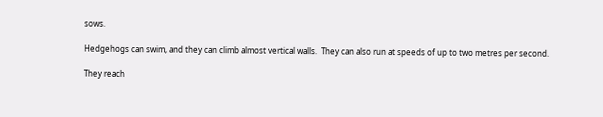sows.

Hedgehogs can swim, and they can climb almost vertical walls.  They can also run at speeds of up to two metres per second.

They reach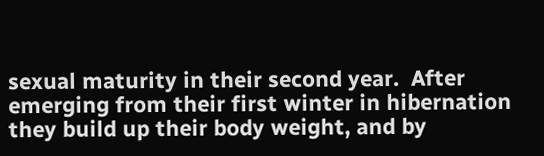sexual maturity in their second year.  After emerging from their first winter in hibernation they build up their body weight, and by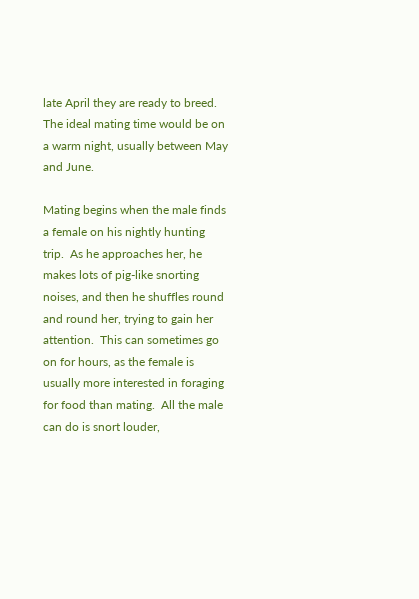late April they are ready to breed.  The ideal mating time would be on a warm night, usually between May and June.

Mating begins when the male finds a female on his nightly hunting trip.  As he approaches her, he makes lots of pig-like snorting noises, and then he shuffles round and round her, trying to gain her attention.  This can sometimes go on for hours, as the female is usually more interested in foraging for food than mating.  All the male can do is snort louder,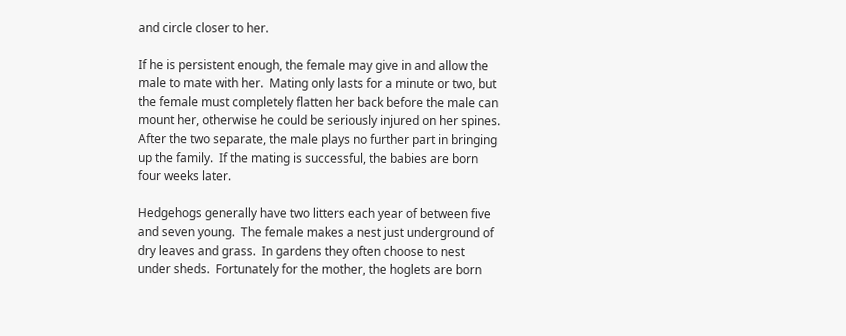and circle closer to her.

If he is persistent enough, the female may give in and allow the male to mate with her.  Mating only lasts for a minute or two, but the female must completely flatten her back before the male can mount her, otherwise he could be seriously injured on her spines.  After the two separate, the male plays no further part in bringing up the family.  If the mating is successful, the babies are born four weeks later.

Hedgehogs generally have two litters each year of between five and seven young.  The female makes a nest just underground of dry leaves and grass.  In gardens they often choose to nest under sheds.  Fortunately for the mother, the hoglets are born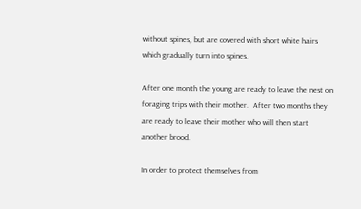without spines, but are covered with short white hairs which gradually turn into spines.

After one month the young are ready to leave the nest on foraging trips with their mother.  After two months they are ready to leave their mother who will then start another brood.

In order to protect themselves from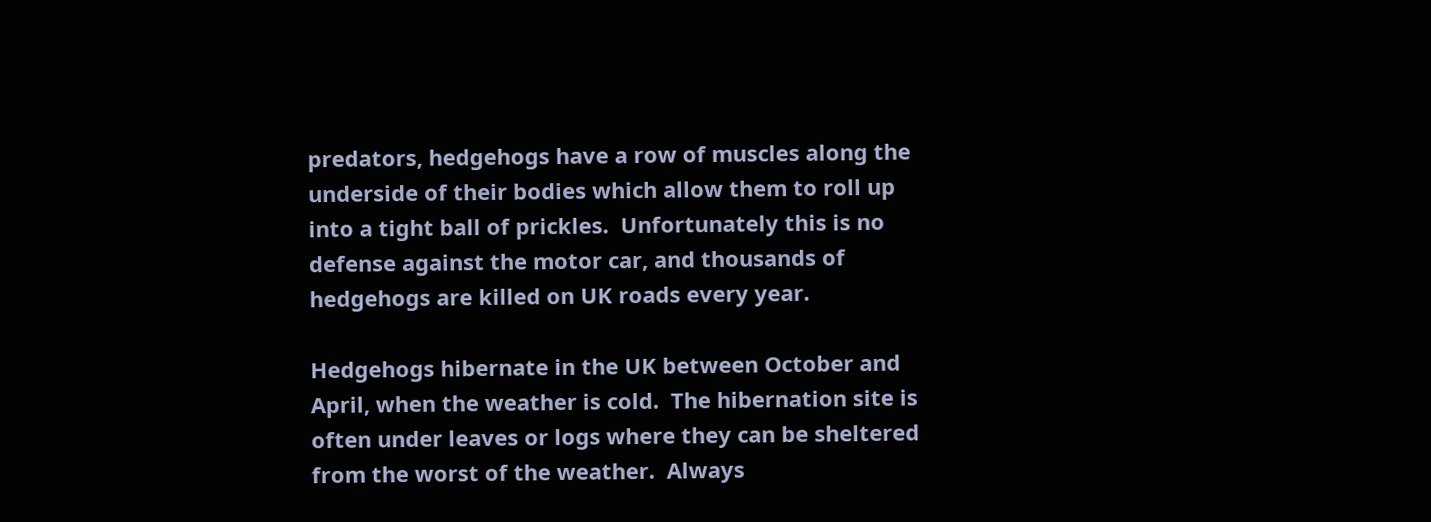predators, hedgehogs have a row of muscles along the underside of their bodies which allow them to roll up into a tight ball of prickles.  Unfortunately this is no defense against the motor car, and thousands of hedgehogs are killed on UK roads every year.

Hedgehogs hibernate in the UK between October and April, when the weather is cold.  The hibernation site is often under leaves or logs where they can be sheltered from the worst of the weather.  Always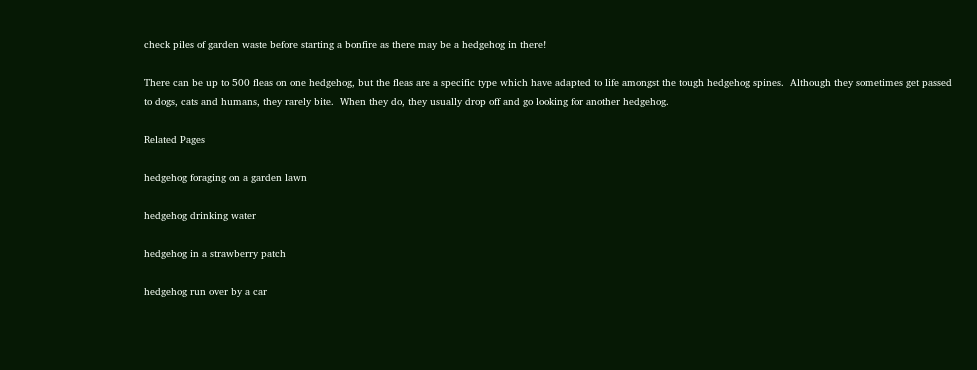check piles of garden waste before starting a bonfire as there may be a hedgehog in there!

There can be up to 500 fleas on one hedgehog, but the fleas are a specific type which have adapted to life amongst the tough hedgehog spines.  Although they sometimes get passed to dogs, cats and humans, they rarely bite.  When they do, they usually drop off and go looking for another hedgehog.

Related Pages

hedgehog foraging on a garden lawn

hedgehog drinking water

hedgehog in a strawberry patch

hedgehog run over by a car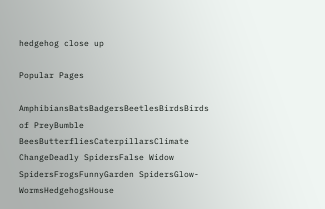hedgehog close up

Popular Pages

AmphibiansBatsBadgersBeetlesBirdsBirds of PreyBumble BeesButterfliesCaterpillarsClimate ChangeDeadly SpidersFalse Widow SpidersFrogsFunnyGarden SpidersGlow-WormsHedgehogsHouse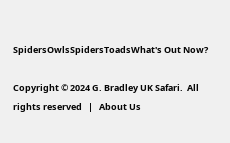SpidersOwlsSpidersToadsWhat's Out Now?

Copyright © 2024 G. Bradley UK Safari.  All rights reserved   |   About Us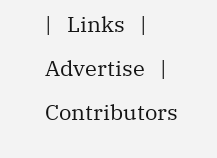|   Links   |    Advertise   |   Contributors